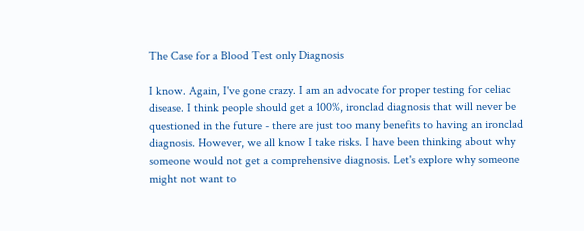The Case for a Blood Test only Diagnosis

I know. Again, I've gone crazy. I am an advocate for proper testing for celiac disease. I think people should get a 100%, ironclad diagnosis that will never be questioned in the future - there are just too many benefits to having an ironclad diagnosis. However, we all know I take risks. I have been thinking about why someone would not get a comprehensive diagnosis. Let's explore why someone might not want to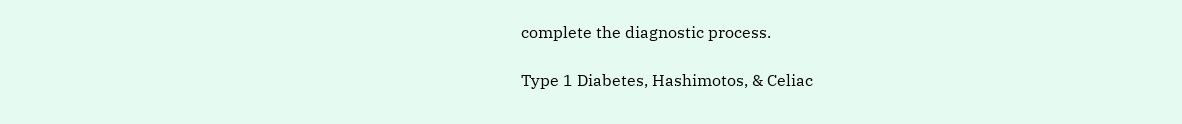complete the diagnostic process.

Type 1 Diabetes, Hashimotos, & Celiac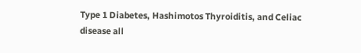Type 1 Diabetes, Hashimotos Thyroiditis, and Celiac disease all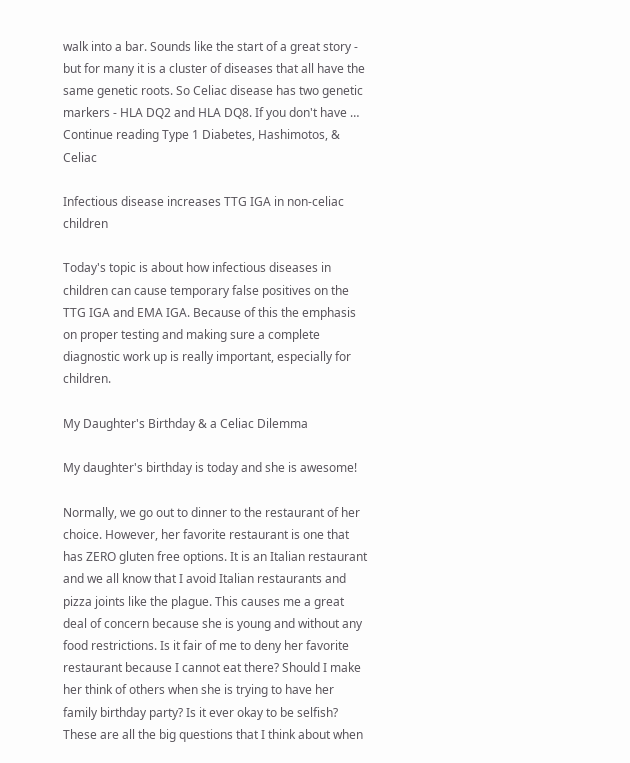walk into a bar. Sounds like the start of a great story - but for many it is a cluster of diseases that all have the same genetic roots. So Celiac disease has two genetic markers - HLA DQ2 and HLA DQ8. If you don't have … Continue reading Type 1 Diabetes, Hashimotos, & Celiac

Infectious disease increases TTG IGA in non-celiac children

Today's topic is about how infectious diseases in children can cause temporary false positives on the TTG IGA and EMA IGA. Because of this the emphasis on proper testing and making sure a complete diagnostic work up is really important, especially for children.

My Daughter's Birthday & a Celiac Dilemma

My daughter's birthday is today and she is awesome!

Normally, we go out to dinner to the restaurant of her choice. However, her favorite restaurant is one that has ZERO gluten free options. It is an Italian restaurant and we all know that I avoid Italian restaurants and pizza joints like the plague. This causes me a great deal of concern because she is young and without any food restrictions. Is it fair of me to deny her favorite restaurant because I cannot eat there? Should I make her think of others when she is trying to have her family birthday party? Is it ever okay to be selfish? These are all the big questions that I think about when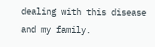dealing with this disease and my family.